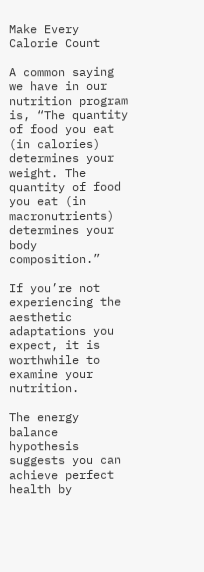Make Every Calorie Count

A common saying we have in our nutrition program is, “The quantity of food you eat (in calories) determines your weight. The quantity of food you eat (in macronutrients) determines your body composition.”

If you’re not experiencing the aesthetic adaptations you expect, it is worthwhile to examine your nutrition.

The energy balance hypothesis suggests you can achieve perfect health by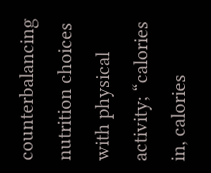counterbalancing nutrition choices with physical activity; “calories in, calories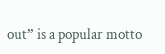out” is a popular motto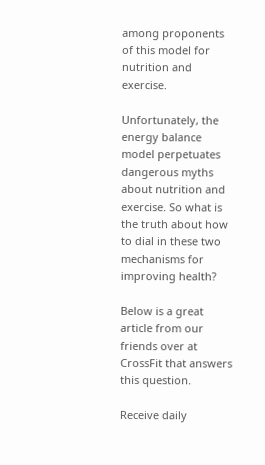among proponents of this model for nutrition and exercise.

Unfortunately, the energy balance model perpetuates dangerous myths about nutrition and exercise. So what is the truth about how to dial in these two mechanisms for improving health?

Below is a great article from our friends over at CrossFit that answers this question.

Receive daily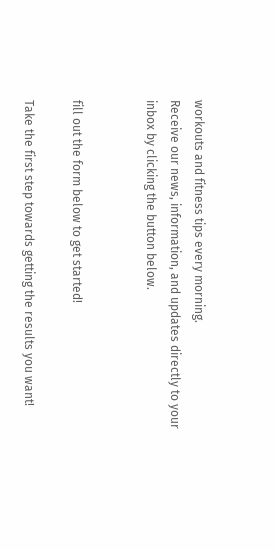workouts and fitness tips every morning.
Receive our news, information, and updates directly to your inbox by clicking the button below.


fill out the form below to get started!

Take the first step towards getting the results you want!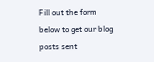Fill out the form below to get our blog posts sent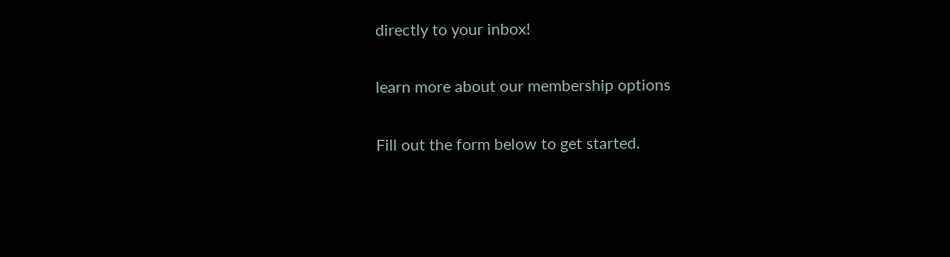directly to your inbox!

learn more about our membership options

Fill out the form below to get started.